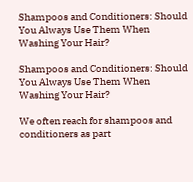Shampoos and Conditioners: Should You Always Use Them When Washing Your Hair?

Shampoos and Conditioners: Should You Always Use Them When Washing Your Hair?

We often reach for shampoos and conditioners as part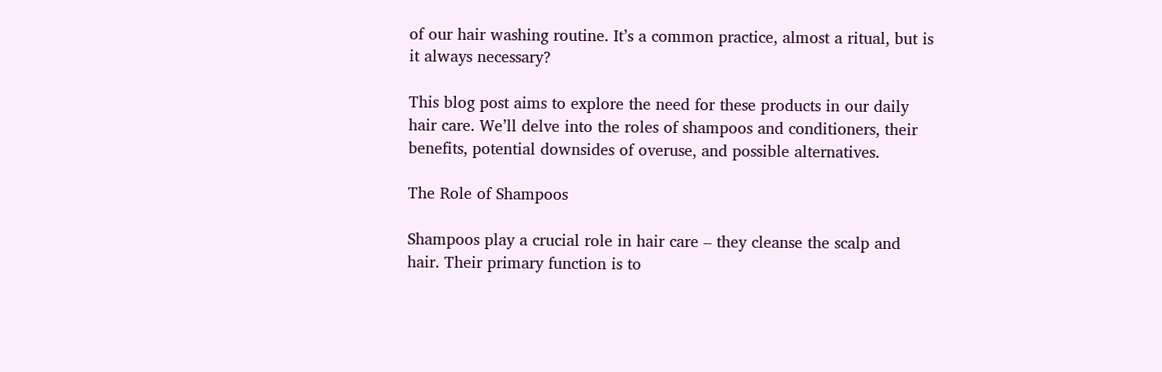of our hair washing routine. It’s a common practice, almost a ritual, but is it always necessary?

This blog post aims to explore the need for these products in our daily hair care. We’ll delve into the roles of shampoos and conditioners, their benefits, potential downsides of overuse, and possible alternatives.

The Role of Shampoos

Shampoos play a crucial role in hair care – they cleanse the scalp and hair. Their primary function is to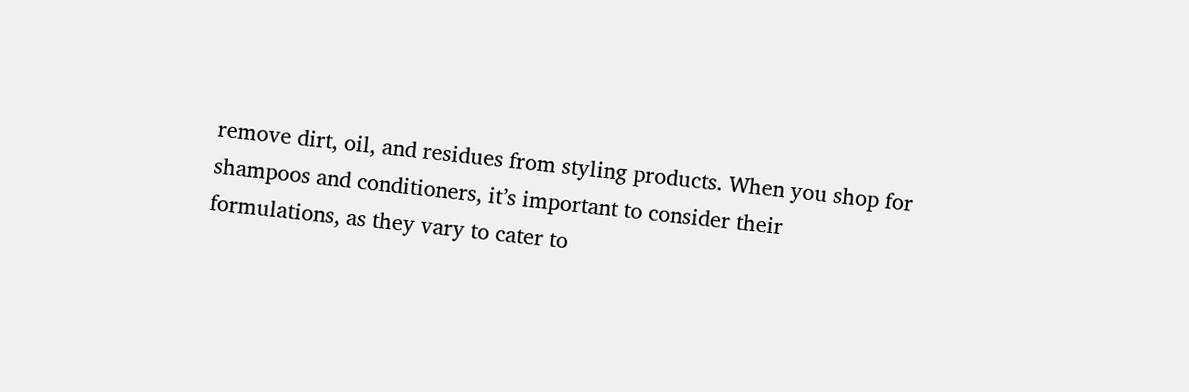remove dirt, oil, and residues from styling products. When you shop for shampoos and conditioners, it’s important to consider their formulations, as they vary to cater to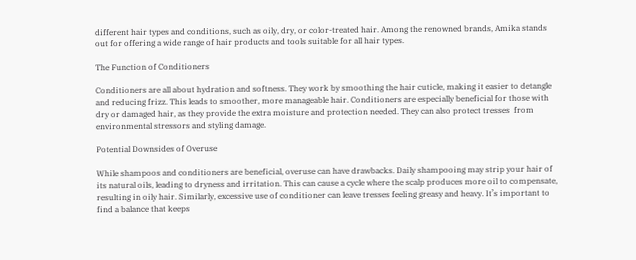different hair types and conditions, such as oily, dry, or color-treated hair. Among the renowned brands, Amika stands out for offering a wide range of hair products and tools suitable for all hair types.

The Function of Conditioners

Conditioners are all about hydration and softness. They work by smoothing the hair cuticle, making it easier to detangle and reducing frizz. This leads to smoother, more manageable hair. Conditioners are especially beneficial for those with dry or damaged hair, as they provide the extra moisture and protection needed. They can also protect tresses  from environmental stressors and styling damage.

Potential Downsides of Overuse

While shampoos and conditioners are beneficial, overuse can have drawbacks. Daily shampooing may strip your hair of its natural oils, leading to dryness and irritation. This can cause a cycle where the scalp produces more oil to compensate, resulting in oily hair. Similarly, excessive use of conditioner can leave tresses feeling greasy and heavy. It’s important to find a balance that keeps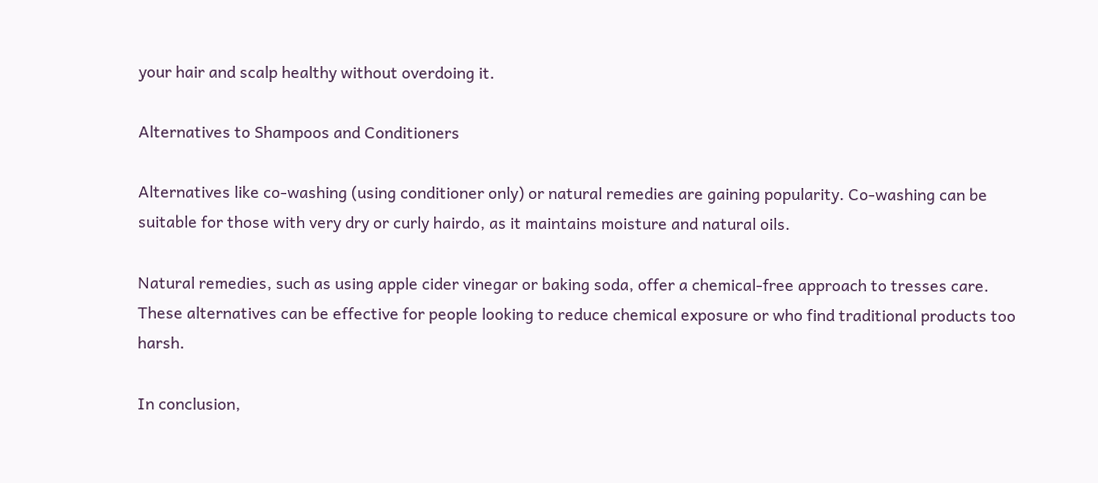your hair and scalp healthy without overdoing it.

Alternatives to Shampoos and Conditioners

Alternatives like co-washing (using conditioner only) or natural remedies are gaining popularity. Co-washing can be suitable for those with very dry or curly hairdo, as it maintains moisture and natural oils.

Natural remedies, such as using apple cider vinegar or baking soda, offer a chemical-free approach to tresses care. These alternatives can be effective for people looking to reduce chemical exposure or who find traditional products too harsh.

In conclusion,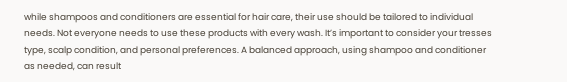while shampoos and conditioners are essential for hair care, their use should be tailored to individual needs. Not everyone needs to use these products with every wash. It’s important to consider your tresses type, scalp condition, and personal preferences. A balanced approach, using shampoo and conditioner as needed, can result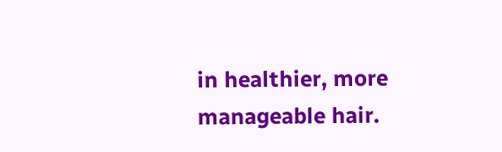in healthier, more manageable hair.